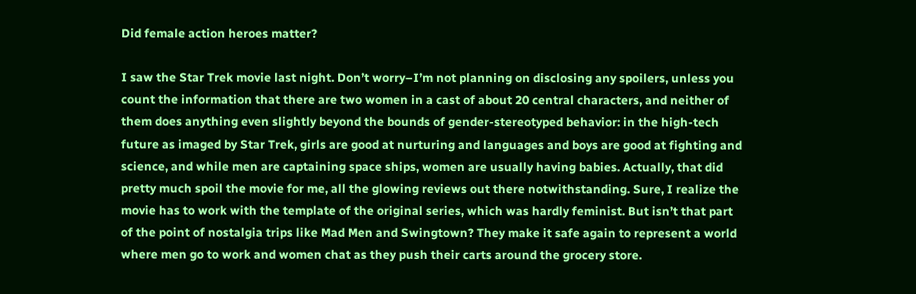Did female action heroes matter?

I saw the Star Trek movie last night. Don’t worry–I’m not planning on disclosing any spoilers, unless you count the information that there are two women in a cast of about 20 central characters, and neither of them does anything even slightly beyond the bounds of gender-stereotyped behavior: in the high-tech future as imaged by Star Trek, girls are good at nurturing and languages and boys are good at fighting and science, and while men are captaining space ships, women are usually having babies. Actually, that did pretty much spoil the movie for me, all the glowing reviews out there notwithstanding. Sure, I realize the movie has to work with the template of the original series, which was hardly feminist. But isn’t that part of the point of nostalgia trips like Mad Men and Swingtown? They make it safe again to represent a world where men go to work and women chat as they push their carts around the grocery store.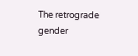The retrograde gender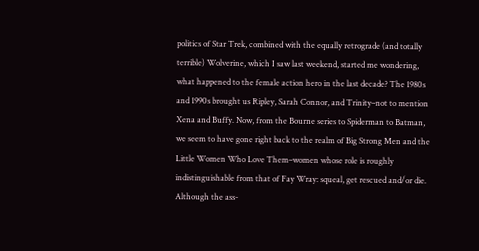politics of Star Trek, combined with the equally retrograde (and totally terrible) Wolverine, which I saw last weekend, started me wondering, what happened to the female action hero in the last decade? The 1980s and 1990s brought us Ripley, Sarah Connor, and Trinity–not to mention Xena and Buffy. Now, from the Bourne series to Spiderman to Batman, we seem to have gone right back to the realm of Big Strong Men and the Little Women Who Love Them–women whose role is roughly indistinguishable from that of Fay Wray: squeal, get rescued and/or die. Although the ass-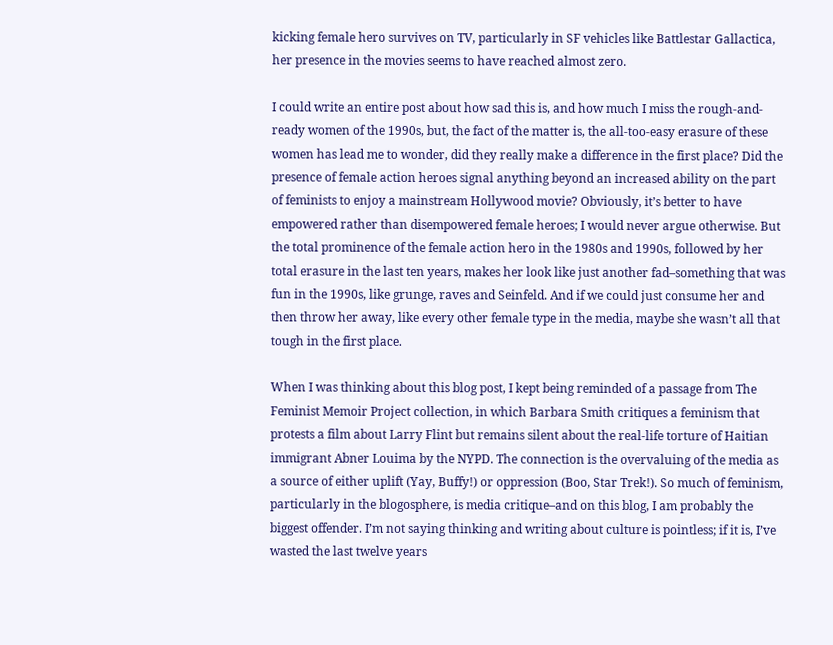kicking female hero survives on TV, particularly in SF vehicles like Battlestar Gallactica, her presence in the movies seems to have reached almost zero.

I could write an entire post about how sad this is, and how much I miss the rough-and-ready women of the 1990s, but, the fact of the matter is, the all-too-easy erasure of these women has lead me to wonder, did they really make a difference in the first place? Did the presence of female action heroes signal anything beyond an increased ability on the part of feminists to enjoy a mainstream Hollywood movie? Obviously, it’s better to have empowered rather than disempowered female heroes; I would never argue otherwise. But the total prominence of the female action hero in the 1980s and 1990s, followed by her total erasure in the last ten years, makes her look like just another fad–something that was fun in the 1990s, like grunge, raves and Seinfeld. And if we could just consume her and then throw her away, like every other female type in the media, maybe she wasn’t all that tough in the first place.

When I was thinking about this blog post, I kept being reminded of a passage from The Feminist Memoir Project collection, in which Barbara Smith critiques a feminism that protests a film about Larry Flint but remains silent about the real-life torture of Haitian immigrant Abner Louima by the NYPD. The connection is the overvaluing of the media as a source of either uplift (Yay, Buffy!) or oppression (Boo, Star Trek!). So much of feminism, particularly in the blogosphere, is media critique–and on this blog, I am probably the biggest offender. I’m not saying thinking and writing about culture is pointless; if it is, I’ve wasted the last twelve years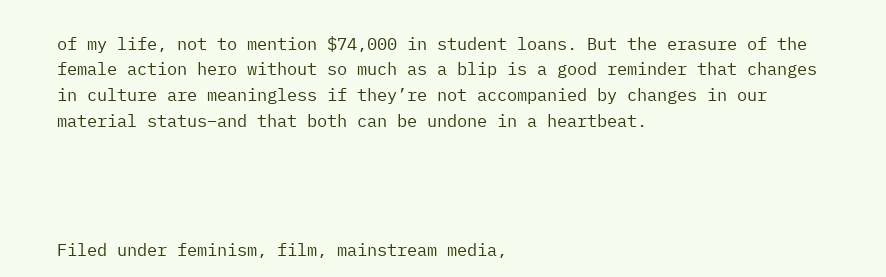of my life, not to mention $74,000 in student loans. But the erasure of the female action hero without so much as a blip is a good reminder that changes in culture are meaningless if they’re not accompanied by changes in our material status–and that both can be undone in a heartbeat.




Filed under feminism, film, mainstream media,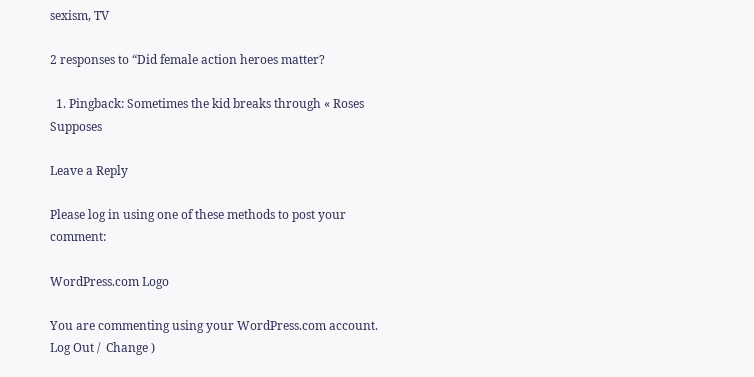sexism, TV

2 responses to “Did female action heroes matter?

  1. Pingback: Sometimes the kid breaks through « Roses Supposes

Leave a Reply

Please log in using one of these methods to post your comment:

WordPress.com Logo

You are commenting using your WordPress.com account. Log Out /  Change )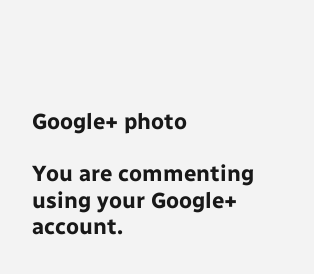Google+ photo

You are commenting using your Google+ account.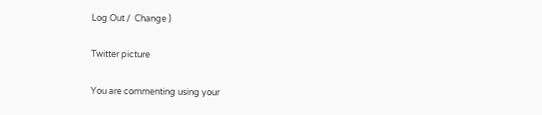Log Out /  Change )

Twitter picture

You are commenting using your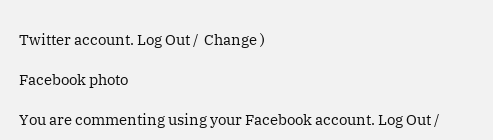Twitter account. Log Out /  Change )

Facebook photo

You are commenting using your Facebook account. Log Out /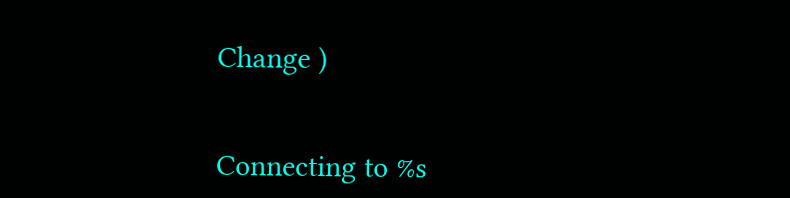Change )


Connecting to %s